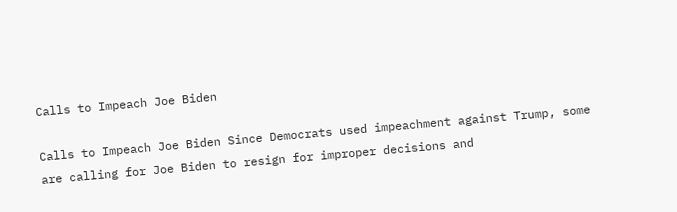Calls to Impeach Joe Biden

Calls to Impeach Joe Biden Since Democrats used impeachment against Trump, some are calling for Joe Biden to resign for improper decisions and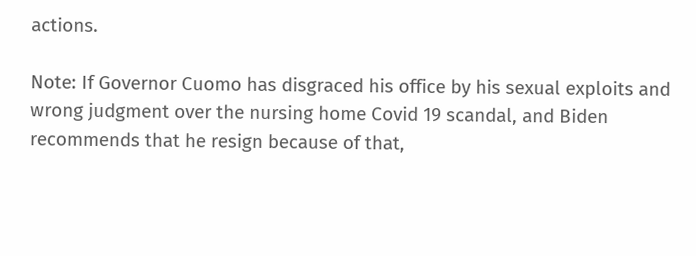actions.

Note: If Governor Cuomo has disgraced his office by his sexual exploits and wrong judgment over the nursing home Covid 19 scandal, and Biden recommends that he resign because of that,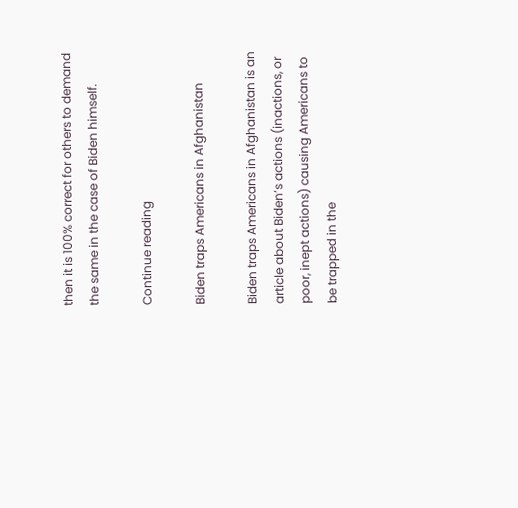then it is 100% correct for others to demand the same in the case of Biden himself.

Continue reading

Biden traps Americans in Afghanistan

Biden traps Americans in Afghanistan is an article about Biden’s actions (inactions, or poor, inept actions) causing Americans to be trapped in the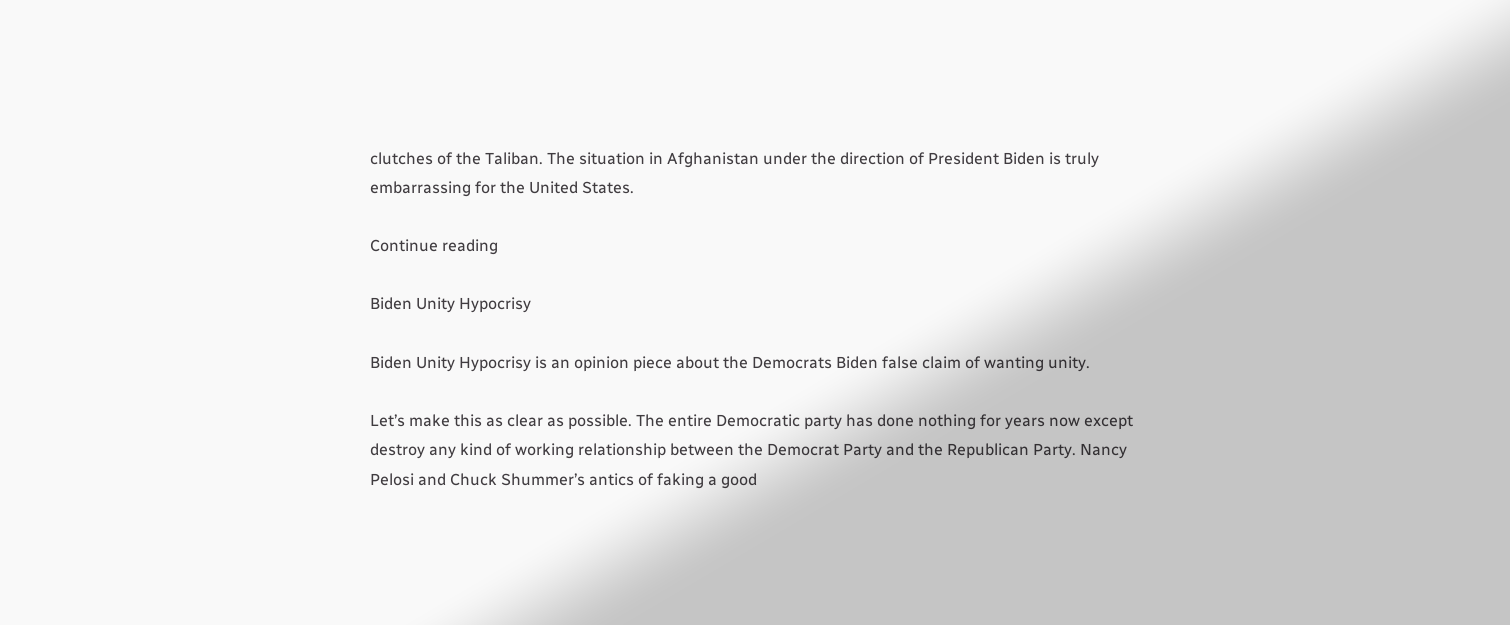clutches of the Taliban. The situation in Afghanistan under the direction of President Biden is truly embarrassing for the United States.

Continue reading

Biden Unity Hypocrisy

Biden Unity Hypocrisy is an opinion piece about the Democrats Biden false claim of wanting unity.

Let’s make this as clear as possible. The entire Democratic party has done nothing for years now except destroy any kind of working relationship between the Democrat Party and the Republican Party. Nancy Pelosi and Chuck Shummer’s antics of faking a good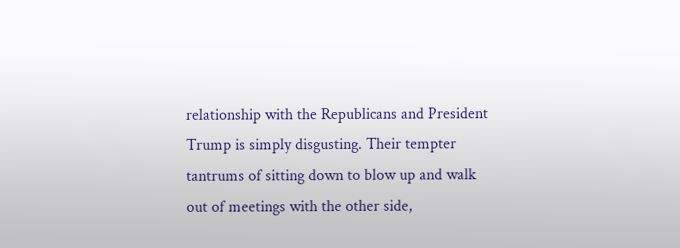relationship with the Republicans and President Trump is simply disgusting. Their tempter tantrums of sitting down to blow up and walk out of meetings with the other side,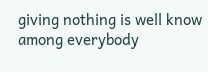giving nothing is well know among everybody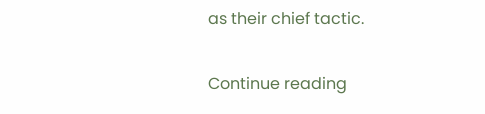as their chief tactic.

Continue reading